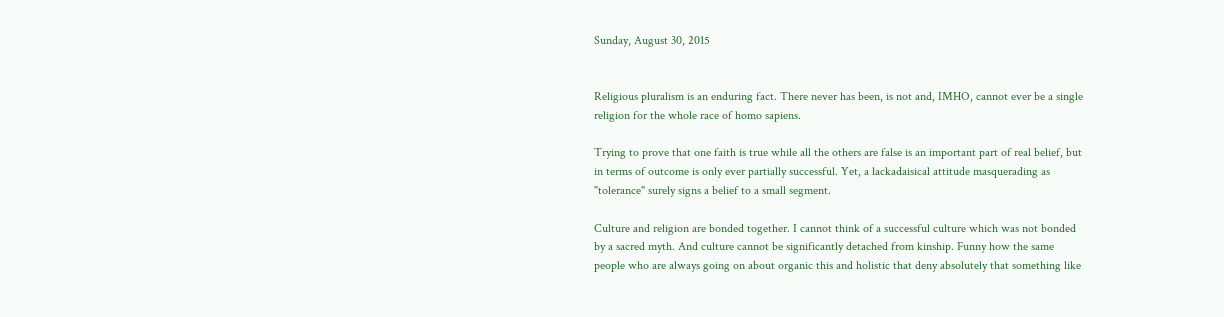Sunday, August 30, 2015


Religious pluralism is an enduring fact. There never has been, is not and, IMHO, cannot ever be a single religion for the whole race of homo sapiens.

Trying to prove that one faith is true while all the others are false is an important part of real belief, but in terms of outcome is only ever partially successful. Yet, a lackadaisical attitude masquerading as "tolerance" surely signs a belief to a small segment.

Culture and religion are bonded together. I cannot think of a successful culture which was not bonded by a sacred myth. And culture cannot be significantly detached from kinship. Funny how the same people who are always going on about organic this and holistic that deny absolutely that something like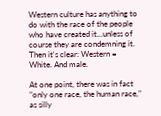Western culture has anything to do with the race of the people who have created it...unless of course they are condemning it. Then it's clear: Western = White. And male.

At one point, there was in fact "only one race, the human race," as silly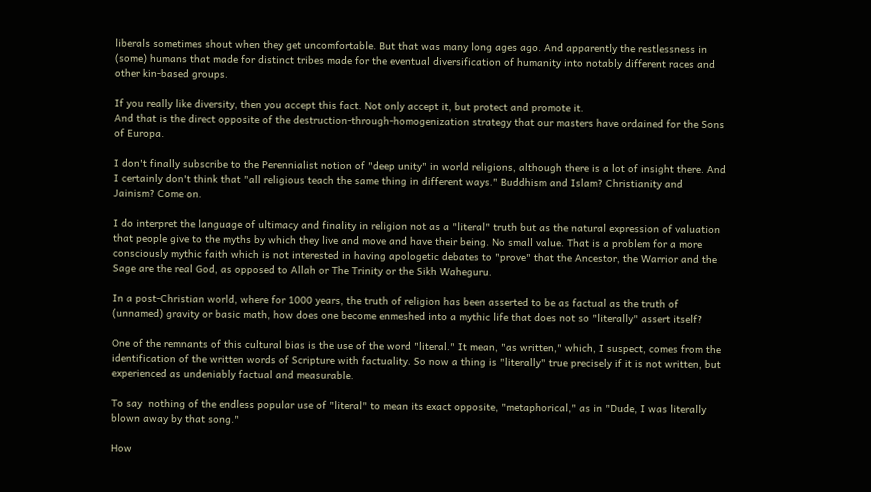liberals sometimes shout when they get uncomfortable. But that was many long ages ago. And apparently the restlessness in (some) humans that made for distinct tribes made for the eventual diversification of humanity into notably different races and other kin-based groups.

If you really like diversity, then you accept this fact. Not only accept it, but protect and promote it.
And that is the direct opposite of the destruction-through-homogenization strategy that our masters have ordained for the Sons of Europa.

I don't finally subscribe to the Perennialist notion of "deep unity" in world religions, although there is a lot of insight there. And I certainly don't think that "all religious teach the same thing in different ways." Buddhism and Islam? Christianity and Jainism? Come on.

I do interpret the language of ultimacy and finality in religion not as a "literal" truth but as the natural expression of valuation that people give to the myths by which they live and move and have their being. No small value. That is a problem for a more consciously mythic faith which is not interested in having apologetic debates to "prove" that the Ancestor, the Warrior and the Sage are the real God, as opposed to Allah or The Trinity or the Sikh Waheguru.

In a post-Christian world, where for 1000 years, the truth of religion has been asserted to be as factual as the truth of (unnamed) gravity or basic math, how does one become enmeshed into a mythic life that does not so "literally" assert itself?

One of the remnants of this cultural bias is the use of the word "literal." It mean, "as written," which, I suspect, comes from the identification of the written words of Scripture with factuality. So now a thing is "literally" true precisely if it is not written, but experienced as undeniably factual and measurable.

To say  nothing of the endless popular use of "literal" to mean its exact opposite, "metaphorical," as in "Dude, I was literally blown away by that song."

How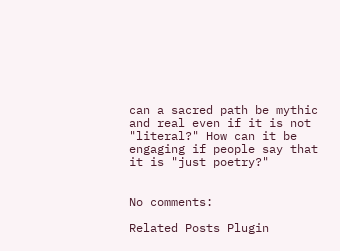can a sacred path be mythic and real even if it is not "literal?" How can it be engaging if people say that it is "just poetry?"


No comments:

Related Posts Plugin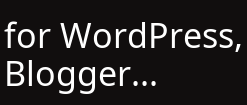for WordPress, Blogger...